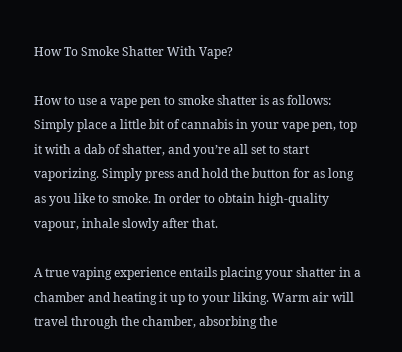How To Smoke Shatter With Vape?

How to use a vape pen to smoke shatter is as follows: Simply place a little bit of cannabis in your vape pen, top it with a dab of shatter, and you’re all set to start vaporizing. Simply press and hold the button for as long as you like to smoke. In order to obtain high-quality vapour, inhale slowly after that.

A true vaping experience entails placing your shatter in a chamber and heating it up to your liking. Warm air will travel through the chamber, absorbing the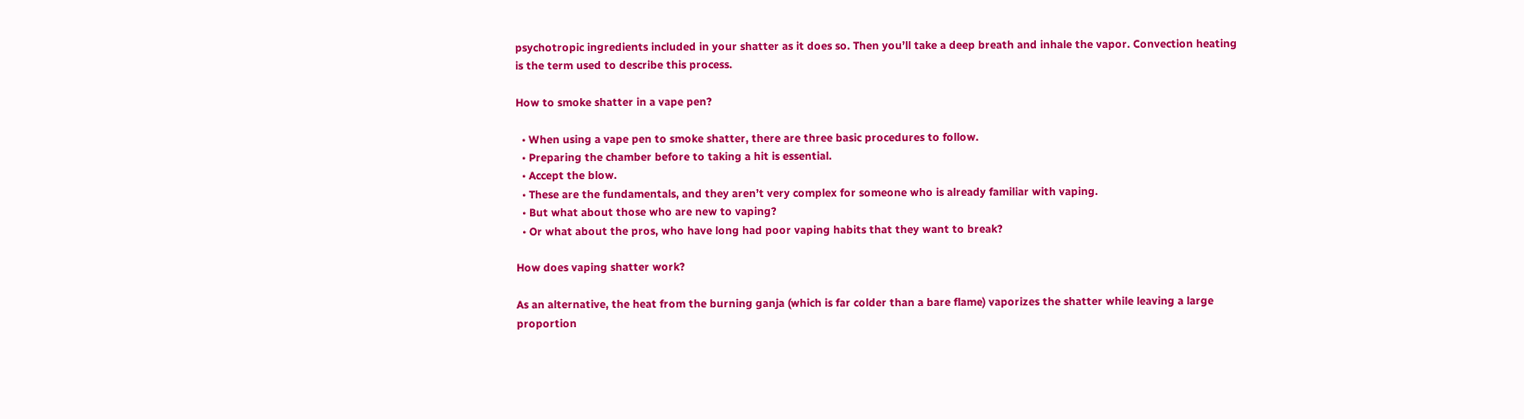psychotropic ingredients included in your shatter as it does so. Then you’ll take a deep breath and inhale the vapor. Convection heating is the term used to describe this process.

How to smoke shatter in a vape pen?

  • When using a vape pen to smoke shatter, there are three basic procedures to follow.
  • Preparing the chamber before to taking a hit is essential.
  • Accept the blow.
  • These are the fundamentals, and they aren’t very complex for someone who is already familiar with vaping.
  • But what about those who are new to vaping?
  • Or what about the pros, who have long had poor vaping habits that they want to break?

How does vaping shatter work?

As an alternative, the heat from the burning ganja (which is far colder than a bare flame) vaporizes the shatter while leaving a large proportion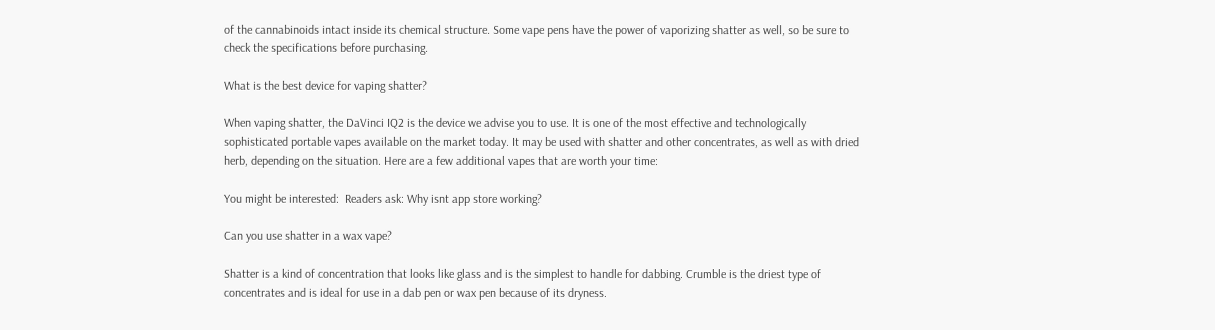of the cannabinoids intact inside its chemical structure. Some vape pens have the power of vaporizing shatter as well, so be sure to check the specifications before purchasing.

What is the best device for vaping shatter?

When vaping shatter, the DaVinci IQ2 is the device we advise you to use. It is one of the most effective and technologically sophisticated portable vapes available on the market today. It may be used with shatter and other concentrates, as well as with dried herb, depending on the situation. Here are a few additional vapes that are worth your time:

You might be interested:  Readers ask: Why isnt app store working?

Can you use shatter in a wax vape?

Shatter is a kind of concentration that looks like glass and is the simplest to handle for dabbing. Crumble is the driest type of concentrates and is ideal for use in a dab pen or wax pen because of its dryness.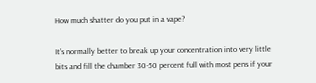How much shatter do you put in a vape?

It’s normally better to break up your concentration into very little bits and fill the chamber 30-50 percent full with most pens if your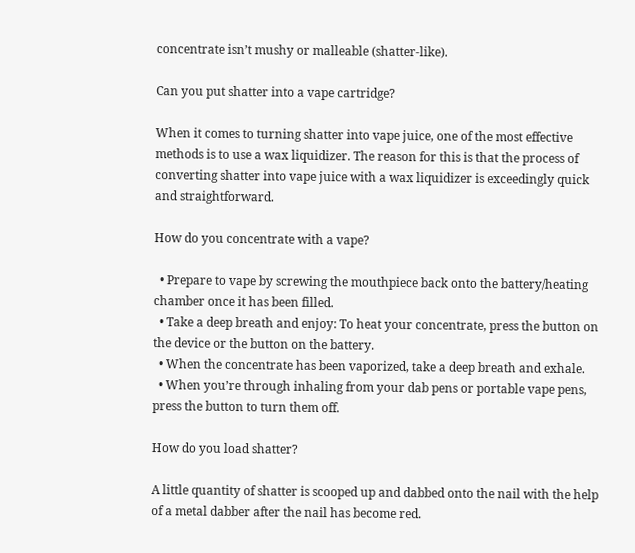concentrate isn’t mushy or malleable (shatter-like).

Can you put shatter into a vape cartridge?

When it comes to turning shatter into vape juice, one of the most effective methods is to use a wax liquidizer. The reason for this is that the process of converting shatter into vape juice with a wax liquidizer is exceedingly quick and straightforward.

How do you concentrate with a vape?

  • Prepare to vape by screwing the mouthpiece back onto the battery/heating chamber once it has been filled.
  • Take a deep breath and enjoy: To heat your concentrate, press the button on the device or the button on the battery.
  • When the concentrate has been vaporized, take a deep breath and exhale.
  • When you’re through inhaling from your dab pens or portable vape pens, press the button to turn them off.

How do you load shatter?

A little quantity of shatter is scooped up and dabbed onto the nail with the help of a metal dabber after the nail has become red.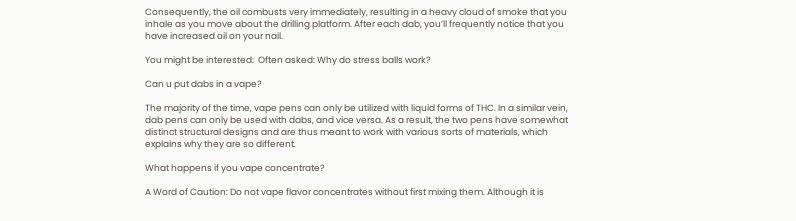Consequently, the oil combusts very immediately, resulting in a heavy cloud of smoke that you inhale as you move about the drilling platform. After each dab, you’ll frequently notice that you have increased oil on your nail.

You might be interested:  Often asked: Why do stress balls work?

Can u put dabs in a vape?

The majority of the time, vape pens can only be utilized with liquid forms of THC. In a similar vein, dab pens can only be used with dabs, and vice versa. As a result, the two pens have somewhat distinct structural designs and are thus meant to work with various sorts of materials, which explains why they are so different.

What happens if you vape concentrate?

A Word of Caution: Do not vape flavor concentrates without first mixing them. Although it is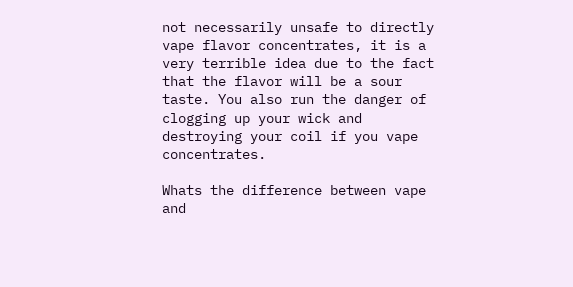not necessarily unsafe to directly vape flavor concentrates, it is a very terrible idea due to the fact that the flavor will be a sour taste. You also run the danger of clogging up your wick and destroying your coil if you vape concentrates.

Whats the difference between vape and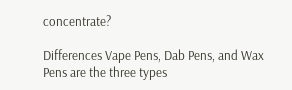concentrate?

Differences Vape Pens, Dab Pens, and Wax Pens are the three types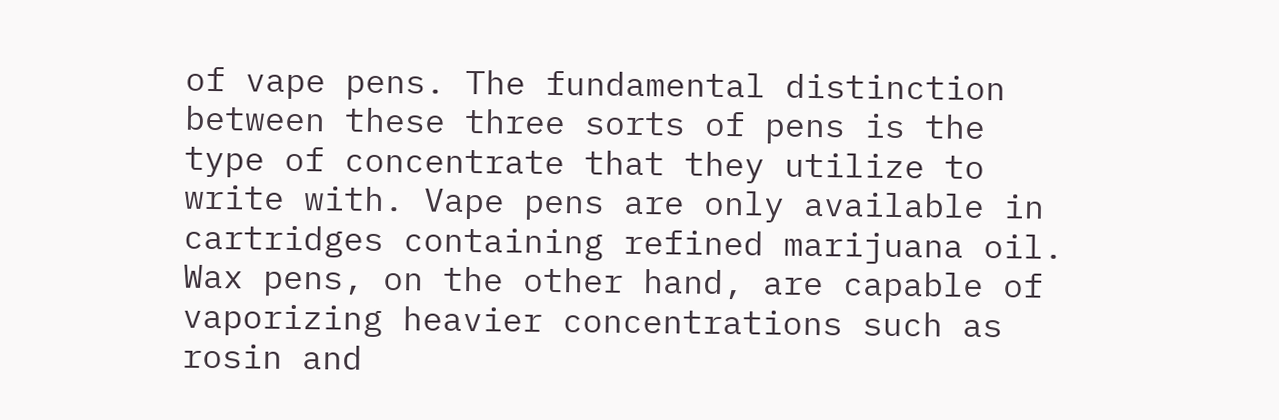of vape pens. The fundamental distinction between these three sorts of pens is the type of concentrate that they utilize to write with. Vape pens are only available in cartridges containing refined marijuana oil. Wax pens, on the other hand, are capable of vaporizing heavier concentrations such as rosin and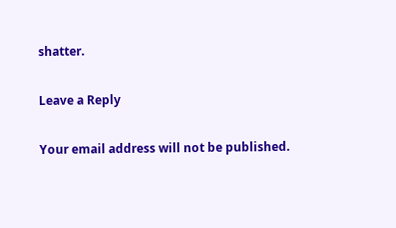shatter.

Leave a Reply

Your email address will not be published.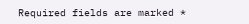Required fields are marked *